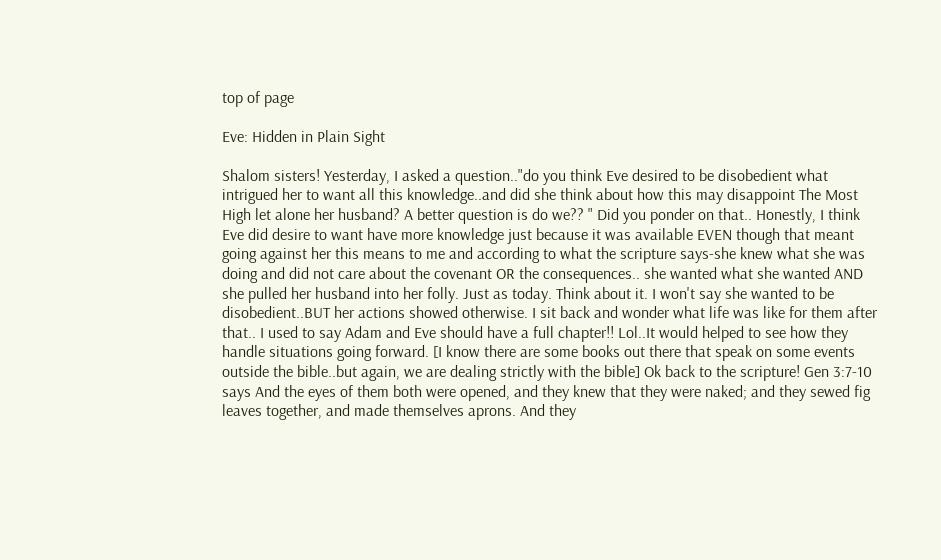top of page

Eve: Hidden in Plain Sight

Shalom sisters! Yesterday, I asked a question.."do you think Eve desired to be disobedient what intrigued her to want all this knowledge..and did she think about how this may disappoint The Most High let alone her husband? A better question is do we?? " Did you ponder on that.. Honestly, I think Eve did desire to want have more knowledge just because it was available EVEN though that meant going against her this means to me and according to what the scripture says-she knew what she was doing and did not care about the covenant OR the consequences.. she wanted what she wanted AND she pulled her husband into her folly. Just as today. Think about it. I won't say she wanted to be disobedient..BUT her actions showed otherwise. I sit back and wonder what life was like for them after that.. I used to say Adam and Eve should have a full chapter!! Lol..It would helped to see how they handle situations going forward. [I know there are some books out there that speak on some events outside the bible..but again, we are dealing strictly with the bible] Ok back to the scripture! Gen 3:7-10 says And the eyes of them both were opened, and they knew that they were naked; and they sewed fig leaves together, and made themselves aprons. And they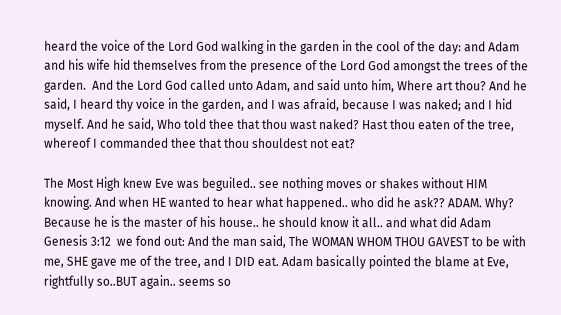heard the voice of the Lord God walking in the garden in the cool of the day: and Adam and his wife hid themselves from the presence of the Lord God amongst the trees of the garden.  And the Lord God called unto Adam, and said unto him, Where art thou? And he said, I heard thy voice in the garden, and I was afraid, because I was naked; and I hid myself. And he said, Who told thee that thou wast naked? Hast thou eaten of the tree, whereof I commanded thee that thou shouldest not eat?

The Most High knew Eve was beguiled.. see nothing moves or shakes without HIM knowing. And when HE wanted to hear what happened.. who did he ask?? ADAM. Why? Because he is the master of his house.. he should know it all.. and what did Adam Genesis 3:12  we fond out: And the man said, The WOMAN WHOM THOU GAVEST to be with me, SHE gave me of the tree, and I DID eat. Adam basically pointed the blame at Eve, rightfully so..BUT again.. seems so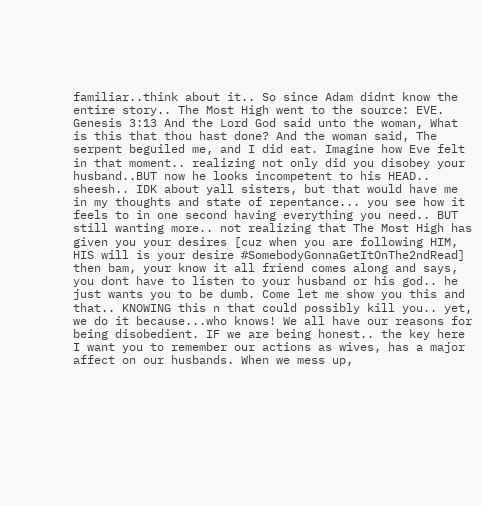familiar..think about it.. So since Adam didnt know the entire story.. The Most High went to the source: EVE. Genesis 3:13 And the Lord God said unto the woman, What is this that thou hast done? And the woman said, The serpent beguiled me, and I did eat. Imagine how Eve felt in that moment.. realizing not only did you disobey your husband..BUT now he looks incompetent to his HEAD.. sheesh.. IDK about yall sisters, but that would have me in my thoughts and state of repentance... you see how it feels to in one second having everything you need.. BUT still wanting more.. not realizing that The Most High has given you your desires [cuz when you are following HIM, HIS will is your desire #SomebodyGonnaGetItOnThe2ndRead] then bam, your know it all friend comes along and says, you dont have to listen to your husband or his god.. he just wants you to be dumb. Come let me show you this and that.. KNOWING this n that could possibly kill you.. yet, we do it because...who knows! We all have our reasons for being disobedient. IF we are being honest.. the key here I want you to remember our actions as wives, has a major affect on our husbands. When we mess up,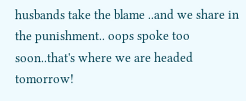husbands take the blame ..and we share in the punishment.. oops spoke too soon..that's where we are headed tomorrow!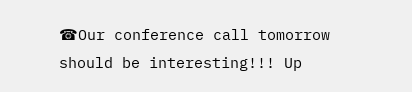☎Our conference call tomorrow should be interesting!!! Up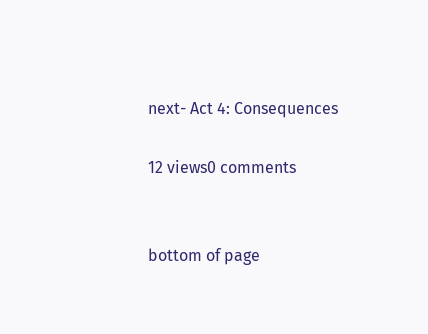next- Act 4: Consequences

12 views0 comments


bottom of page